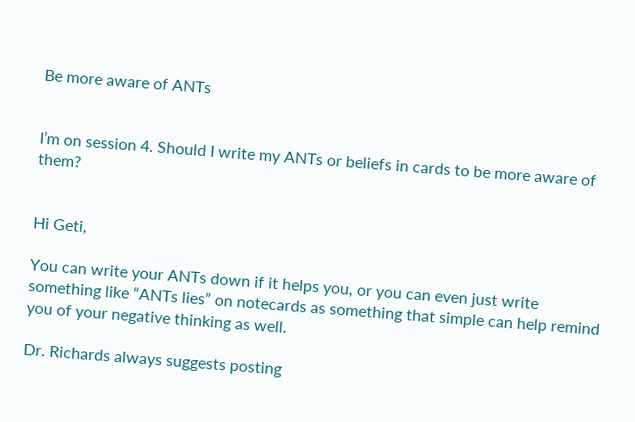Be more aware of ANTs


I’m on session 4. Should I write my ANTs or beliefs in cards to be more aware of them?


Hi Geti,

You can write your ANTs down if it helps you, or you can even just write something like “ANTs lies” on notecards as something that simple can help remind you of your negative thinking as well.

Dr. Richards always suggests posting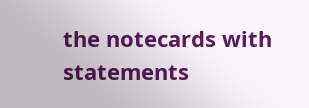the notecards with statements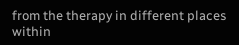from the therapy in different places within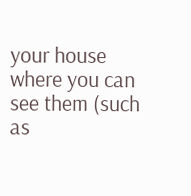your house where you can see them (such as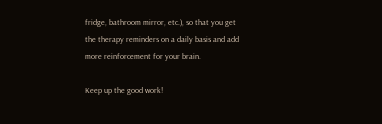fridge, bathroom mirror, etc.), so that you get the therapy reminders on a daily basis and add more reinforcement for your brain.

Keep up the good work!